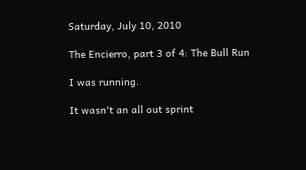Saturday, July 10, 2010

The Encierro, part 3 of 4: The Bull Run

I was running.

It wasn't an all out sprint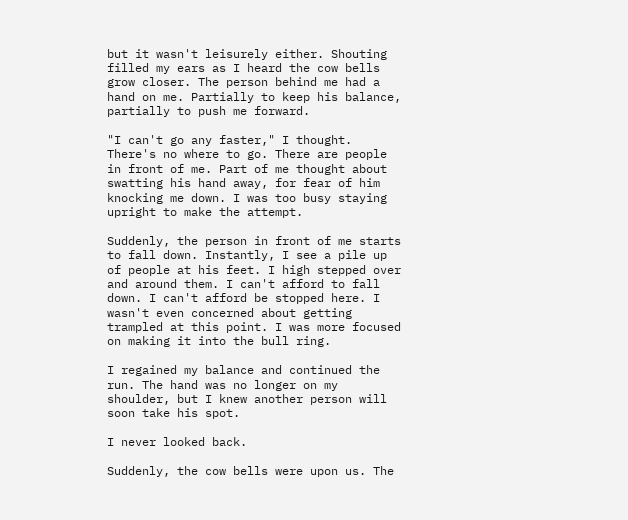but it wasn't leisurely either. Shouting filled my ears as I heard the cow bells grow closer. The person behind me had a hand on me. Partially to keep his balance, partially to push me forward.

"I can't go any faster," I thought. There's no where to go. There are people in front of me. Part of me thought about swatting his hand away, for fear of him knocking me down. I was too busy staying upright to make the attempt.

Suddenly, the person in front of me starts to fall down. Instantly, I see a pile up of people at his feet. I high stepped over and around them. I can't afford to fall down. I can't afford be stopped here. I wasn't even concerned about getting trampled at this point. I was more focused on making it into the bull ring.

I regained my balance and continued the run. The hand was no longer on my shoulder, but I knew another person will soon take his spot.

I never looked back.

Suddenly, the cow bells were upon us. The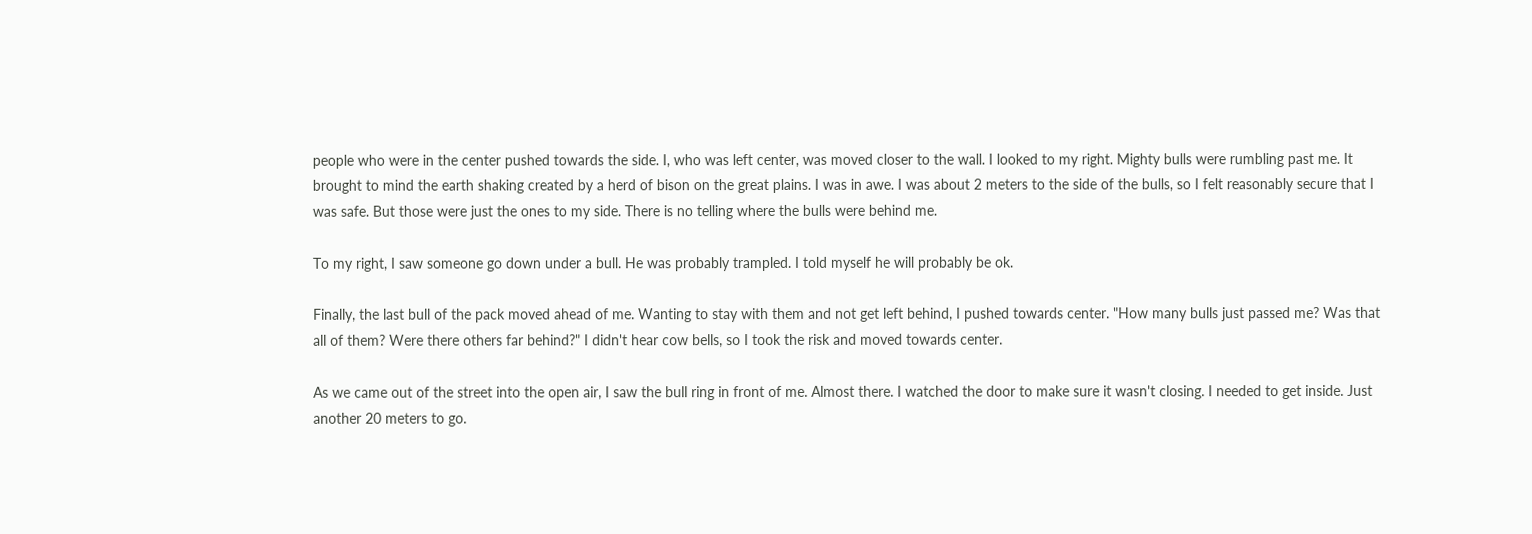people who were in the center pushed towards the side. I, who was left center, was moved closer to the wall. I looked to my right. Mighty bulls were rumbling past me. It brought to mind the earth shaking created by a herd of bison on the great plains. I was in awe. I was about 2 meters to the side of the bulls, so I felt reasonably secure that I was safe. But those were just the ones to my side. There is no telling where the bulls were behind me.

To my right, I saw someone go down under a bull. He was probably trampled. I told myself he will probably be ok.

Finally, the last bull of the pack moved ahead of me. Wanting to stay with them and not get left behind, I pushed towards center. "How many bulls just passed me? Was that all of them? Were there others far behind?" I didn't hear cow bells, so I took the risk and moved towards center.

As we came out of the street into the open air, I saw the bull ring in front of me. Almost there. I watched the door to make sure it wasn't closing. I needed to get inside. Just another 20 meters to go.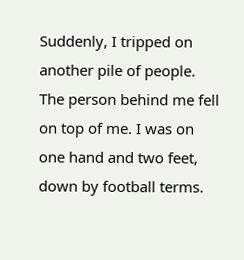Suddenly, I tripped on another pile of people. The person behind me fell on top of me. I was on one hand and two feet, down by football terms.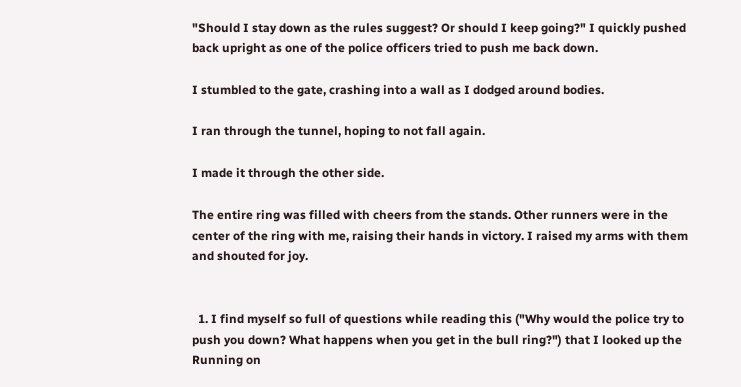"Should I stay down as the rules suggest? Or should I keep going?" I quickly pushed back upright as one of the police officers tried to push me back down.

I stumbled to the gate, crashing into a wall as I dodged around bodies.

I ran through the tunnel, hoping to not fall again.

I made it through the other side.

The entire ring was filled with cheers from the stands. Other runners were in the center of the ring with me, raising their hands in victory. I raised my arms with them and shouted for joy.


  1. I find myself so full of questions while reading this ("Why would the police try to push you down? What happens when you get in the bull ring?") that I looked up the Running on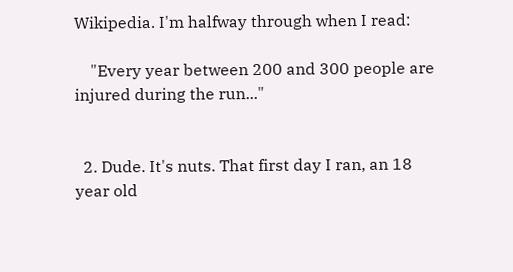Wikipedia. I'm halfway through when I read:

    "Every year between 200 and 300 people are injured during the run..."


  2. Dude. It's nuts. That first day I ran, an 18 year old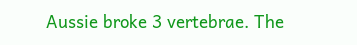Aussie broke 3 vertebrae. The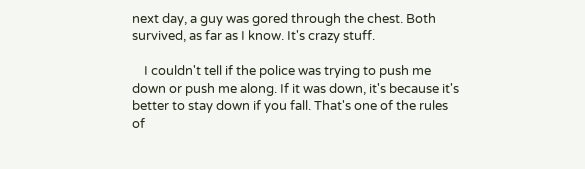next day, a guy was gored through the chest. Both survived, as far as I know. It's crazy stuff.

    I couldn't tell if the police was trying to push me down or push me along. If it was down, it's because it's better to stay down if you fall. That's one of the rules of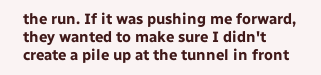the run. If it was pushing me forward, they wanted to make sure I didn't create a pile up at the tunnel in front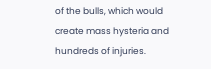of the bulls, which would create mass hysteria and hundreds of injuries.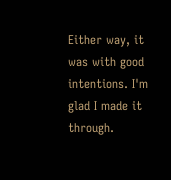Either way, it was with good intentions. I'm glad I made it through.